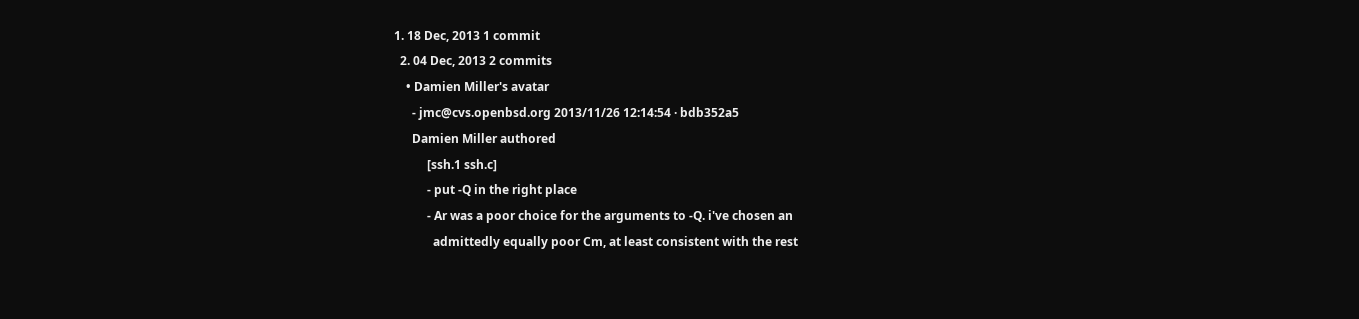1. 18 Dec, 2013 1 commit
  2. 04 Dec, 2013 2 commits
    • Damien Miller's avatar
      - jmc@cvs.openbsd.org 2013/11/26 12:14:54 · bdb352a5
      Damien Miller authored
           [ssh.1 ssh.c]
           - put -Q in the right place
           - Ar was a poor choice for the arguments to -Q. i've chosen an
             admittedly equally poor Cm, at least consistent with the rest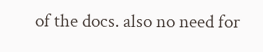of the docs. also no need for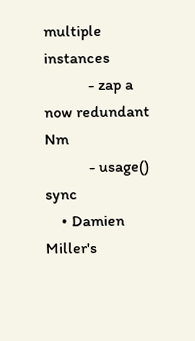multiple instances
           - zap a now redundant Nm
           - usage() sync
    • Damien Miller's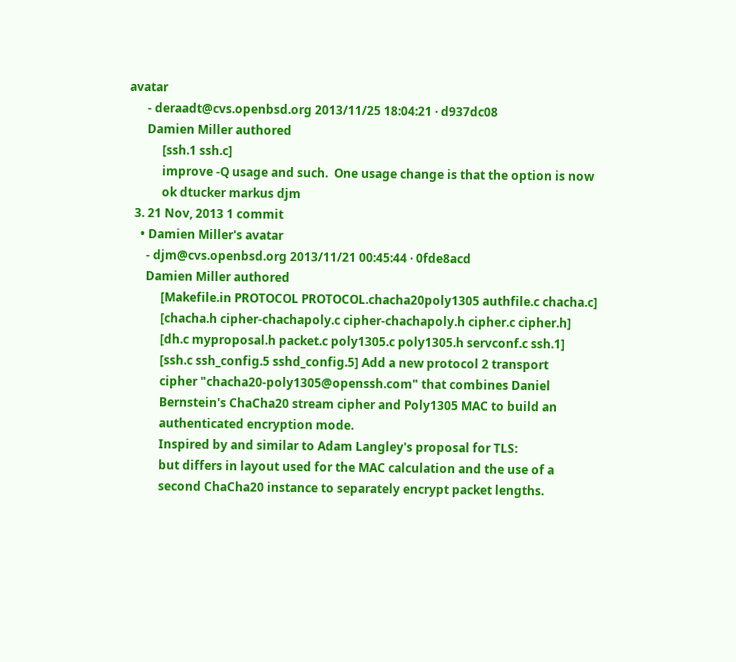avatar
      - deraadt@cvs.openbsd.org 2013/11/25 18:04:21 · d937dc08
      Damien Miller authored
           [ssh.1 ssh.c]
           improve -Q usage and such.  One usage change is that the option is now
           ok dtucker markus djm
  3. 21 Nov, 2013 1 commit
    • Damien Miller's avatar
      - djm@cvs.openbsd.org 2013/11/21 00:45:44 · 0fde8acd
      Damien Miller authored
           [Makefile.in PROTOCOL PROTOCOL.chacha20poly1305 authfile.c chacha.c]
           [chacha.h cipher-chachapoly.c cipher-chachapoly.h cipher.c cipher.h]
           [dh.c myproposal.h packet.c poly1305.c poly1305.h servconf.c ssh.1]
           [ssh.c ssh_config.5 sshd_config.5] Add a new protocol 2 transport
           cipher "chacha20-poly1305@openssh.com" that combines Daniel
           Bernstein's ChaCha20 stream cipher and Poly1305 MAC to build an
           authenticated encryption mode.
           Inspired by and similar to Adam Langley's proposal for TLS:
           but differs in layout used for the MAC calculation and the use of a
           second ChaCha20 instance to separately encrypt packet lengths.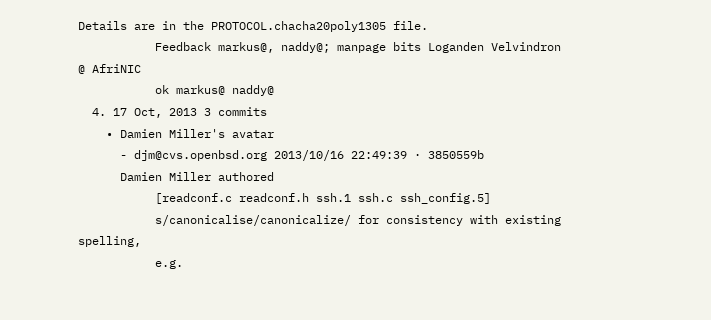Details are in the PROTOCOL.chacha20poly1305 file.
           Feedback markus@, naddy@; manpage bits Loganden Velvindron @ AfriNIC
           ok markus@ naddy@
  4. 17 Oct, 2013 3 commits
    • Damien Miller's avatar
      - djm@cvs.openbsd.org 2013/10/16 22:49:39 · 3850559b
      Damien Miller authored
           [readconf.c readconf.h ssh.1 ssh.c ssh_config.5]
           s/canonicalise/canonicalize/ for consistency with existing spelling,
           e.g.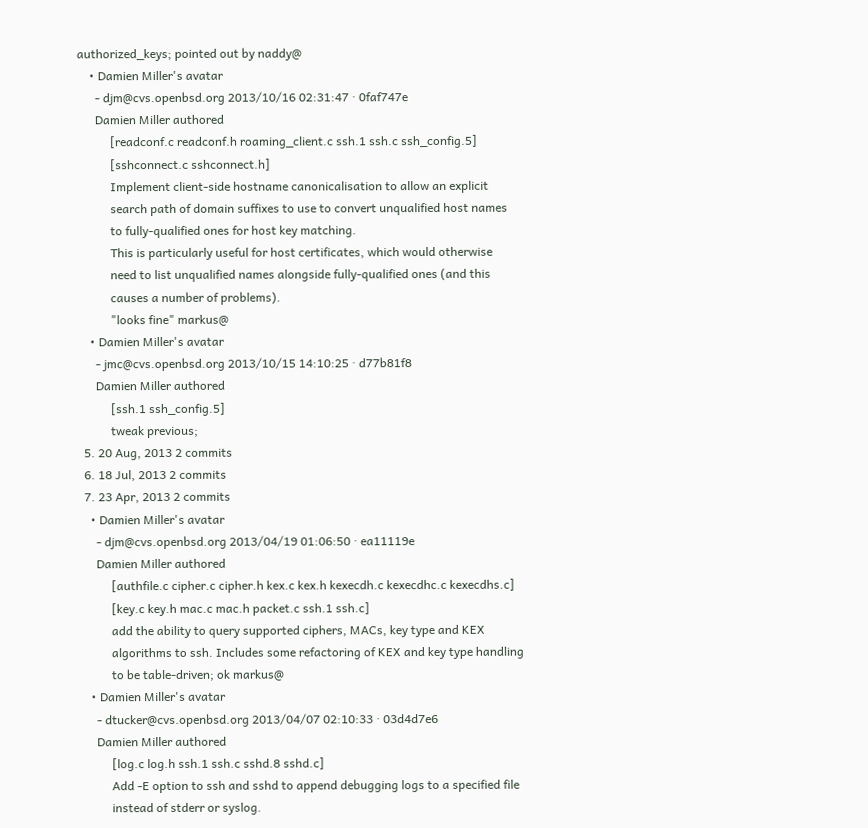authorized_keys; pointed out by naddy@
    • Damien Miller's avatar
      - djm@cvs.openbsd.org 2013/10/16 02:31:47 · 0faf747e
      Damien Miller authored
           [readconf.c readconf.h roaming_client.c ssh.1 ssh.c ssh_config.5]
           [sshconnect.c sshconnect.h]
           Implement client-side hostname canonicalisation to allow an explicit
           search path of domain suffixes to use to convert unqualified host names
           to fully-qualified ones for host key matching.
           This is particularly useful for host certificates, which would otherwise
           need to list unqualified names alongside fully-qualified ones (and this
           causes a number of problems).
           "looks fine" markus@
    • Damien Miller's avatar
      - jmc@cvs.openbsd.org 2013/10/15 14:10:25 · d77b81f8
      Damien Miller authored
           [ssh.1 ssh_config.5]
           tweak previous;
  5. 20 Aug, 2013 2 commits
  6. 18 Jul, 2013 2 commits
  7. 23 Apr, 2013 2 commits
    • Damien Miller's avatar
      - djm@cvs.openbsd.org 2013/04/19 01:06:50 · ea11119e
      Damien Miller authored
           [authfile.c cipher.c cipher.h kex.c kex.h kexecdh.c kexecdhc.c kexecdhs.c]
           [key.c key.h mac.c mac.h packet.c ssh.1 ssh.c]
           add the ability to query supported ciphers, MACs, key type and KEX
           algorithms to ssh. Includes some refactoring of KEX and key type handling
           to be table-driven; ok markus@
    • Damien Miller's avatar
      - dtucker@cvs.openbsd.org 2013/04/07 02:10:33 · 03d4d7e6
      Damien Miller authored
           [log.c log.h ssh.1 ssh.c sshd.8 sshd.c]
           Add -E option to ssh and sshd to append debugging logs to a specified file
           instead of stderr or syslog.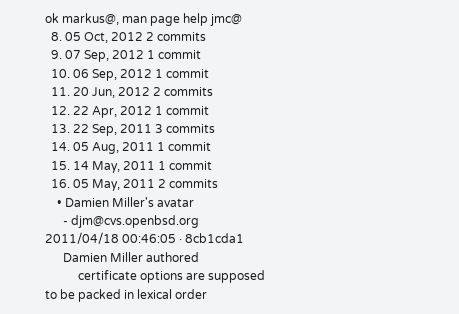ok markus@, man page help jmc@
  8. 05 Oct, 2012 2 commits
  9. 07 Sep, 2012 1 commit
  10. 06 Sep, 2012 1 commit
  11. 20 Jun, 2012 2 commits
  12. 22 Apr, 2012 1 commit
  13. 22 Sep, 2011 3 commits
  14. 05 Aug, 2011 1 commit
  15. 14 May, 2011 1 commit
  16. 05 May, 2011 2 commits
    • Damien Miller's avatar
      - djm@cvs.openbsd.org 2011/04/18 00:46:05 · 8cb1cda1
      Damien Miller authored
           certificate options are supposed to be packed in lexical order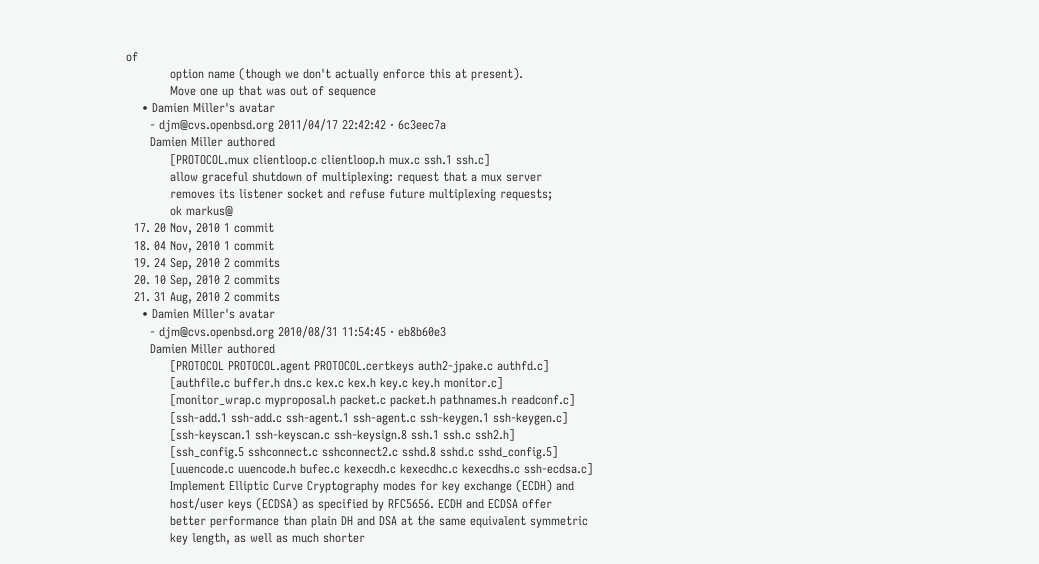of
           option name (though we don't actually enforce this at present).
           Move one up that was out of sequence
    • Damien Miller's avatar
      - djm@cvs.openbsd.org 2011/04/17 22:42:42 · 6c3eec7a
      Damien Miller authored
           [PROTOCOL.mux clientloop.c clientloop.h mux.c ssh.1 ssh.c]
           allow graceful shutdown of multiplexing: request that a mux server
           removes its listener socket and refuse future multiplexing requests;
           ok markus@
  17. 20 Nov, 2010 1 commit
  18. 04 Nov, 2010 1 commit
  19. 24 Sep, 2010 2 commits
  20. 10 Sep, 2010 2 commits
  21. 31 Aug, 2010 2 commits
    • Damien Miller's avatar
      - djm@cvs.openbsd.org 2010/08/31 11:54:45 · eb8b60e3
      Damien Miller authored
           [PROTOCOL PROTOCOL.agent PROTOCOL.certkeys auth2-jpake.c authfd.c]
           [authfile.c buffer.h dns.c kex.c kex.h key.c key.h monitor.c]
           [monitor_wrap.c myproposal.h packet.c packet.h pathnames.h readconf.c]
           [ssh-add.1 ssh-add.c ssh-agent.1 ssh-agent.c ssh-keygen.1 ssh-keygen.c]
           [ssh-keyscan.1 ssh-keyscan.c ssh-keysign.8 ssh.1 ssh.c ssh2.h]
           [ssh_config.5 sshconnect.c sshconnect2.c sshd.8 sshd.c sshd_config.5]
           [uuencode.c uuencode.h bufec.c kexecdh.c kexecdhc.c kexecdhs.c ssh-ecdsa.c]
           Implement Elliptic Curve Cryptography modes for key exchange (ECDH) and
           host/user keys (ECDSA) as specified by RFC5656. ECDH and ECDSA offer
           better performance than plain DH and DSA at the same equivalent symmetric
           key length, as well as much shorter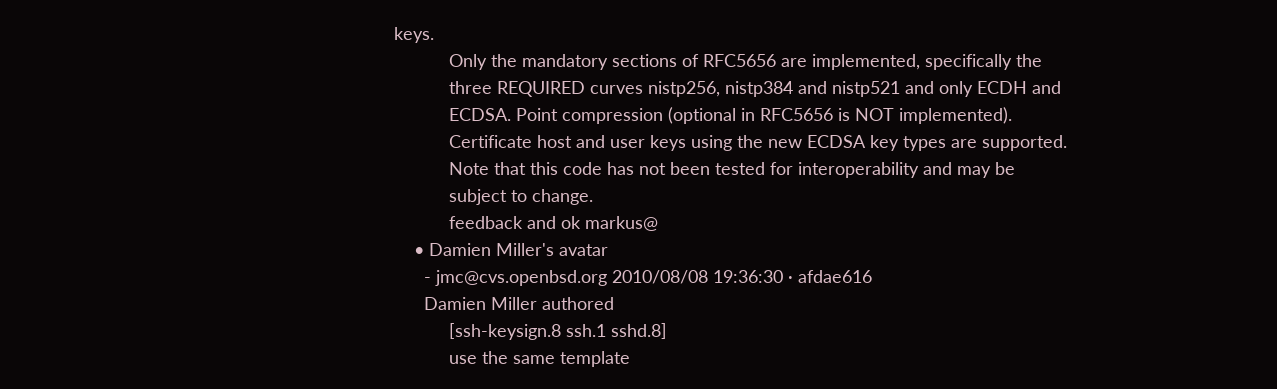keys.
           Only the mandatory sections of RFC5656 are implemented, specifically the
           three REQUIRED curves nistp256, nistp384 and nistp521 and only ECDH and
           ECDSA. Point compression (optional in RFC5656 is NOT implemented).
           Certificate host and user keys using the new ECDSA key types are supported.
           Note that this code has not been tested for interoperability and may be
           subject to change.
           feedback and ok markus@
    • Damien Miller's avatar
      - jmc@cvs.openbsd.org 2010/08/08 19:36:30 · afdae616
      Damien Miller authored
           [ssh-keysign.8 ssh.1 sshd.8]
           use the same template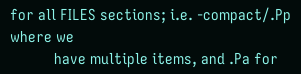for all FILES sections; i.e. -compact/.Pp where we
           have multiple items, and .Pa for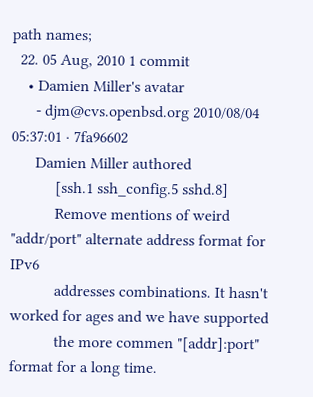path names;
  22. 05 Aug, 2010 1 commit
    • Damien Miller's avatar
      - djm@cvs.openbsd.org 2010/08/04 05:37:01 · 7fa96602
      Damien Miller authored
           [ssh.1 ssh_config.5 sshd.8]
           Remove mentions of weird "addr/port" alternate address format for IPv6
           addresses combinations. It hasn't worked for ages and we have supported
           the more commen "[addr]:port" format for a long time.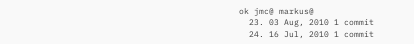ok jmc@ markus@
  23. 03 Aug, 2010 1 commit
  24. 16 Jul, 2010 1 commit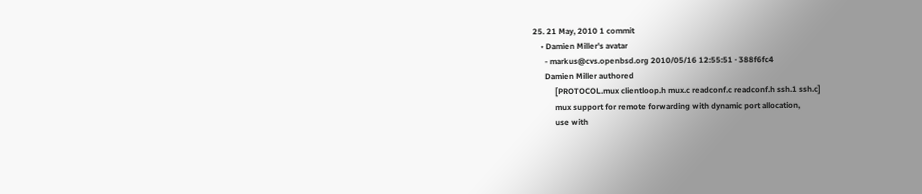25. 21 May, 2010 1 commit
    • Damien Miller's avatar
      - markus@cvs.openbsd.org 2010/05/16 12:55:51 · 388f6fc4
      Damien Miller authored
           [PROTOCOL.mux clientloop.h mux.c readconf.c readconf.h ssh.1 ssh.c]
           mux support for remote forwarding with dynamic port allocation,
           use with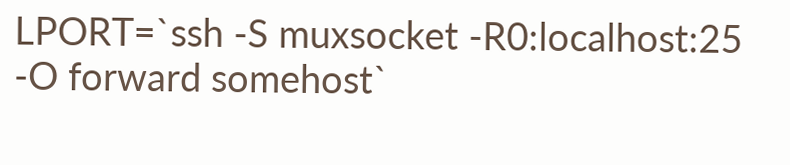LPORT=`ssh -S muxsocket -R0:localhost:25 -O forward somehost`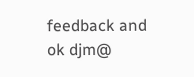feedback and ok djm@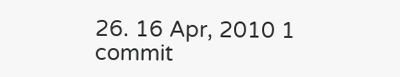26. 16 Apr, 2010 1 commit